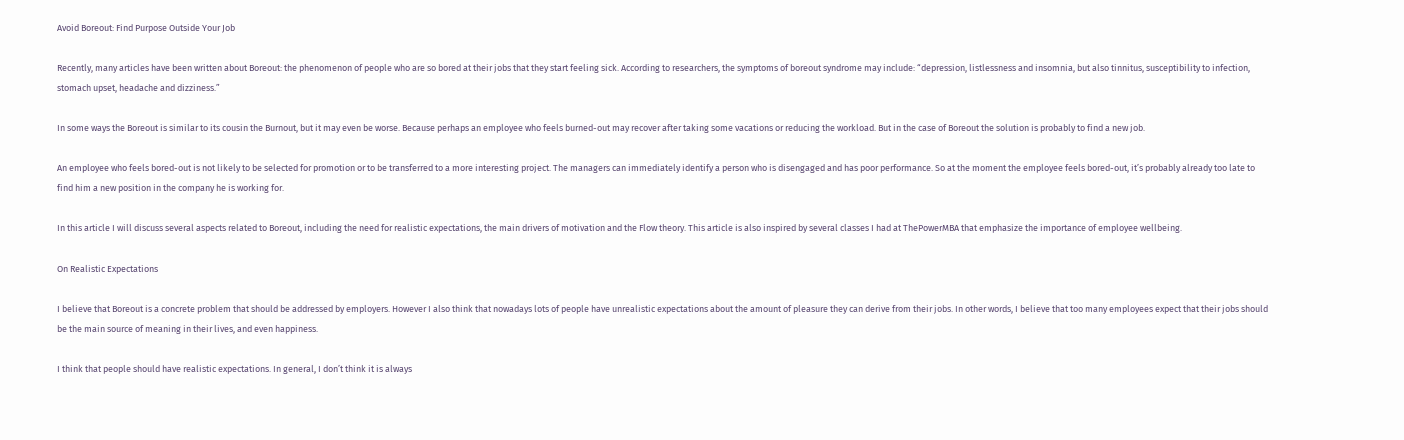Avoid Boreout: Find Purpose Outside Your Job

Recently, many articles have been written about Boreout: the phenomenon of people who are so bored at their jobs that they start feeling sick. According to researchers, the symptoms of boreout syndrome may include: “depression, listlessness and insomnia, but also tinnitus, susceptibility to infection, stomach upset, headache and dizziness.”

In some ways the Boreout is similar to its cousin the Burnout, but it may even be worse. Because perhaps an employee who feels burned-out may recover after taking some vacations or reducing the workload. But in the case of Boreout the solution is probably to find a new job.

An employee who feels bored-out is not likely to be selected for promotion or to be transferred to a more interesting project. The managers can immediately identify a person who is disengaged and has poor performance. So at the moment the employee feels bored-out, it’s probably already too late to find him a new position in the company he is working for.

In this article I will discuss several aspects related to Boreout, including the need for realistic expectations, the main drivers of motivation and the Flow theory. This article is also inspired by several classes I had at ThePowerMBA that emphasize the importance of employee wellbeing.

On Realistic Expectations

I believe that Boreout is a concrete problem that should be addressed by employers. However I also think that nowadays lots of people have unrealistic expectations about the amount of pleasure they can derive from their jobs. In other words, I believe that too many employees expect that their jobs should be the main source of meaning in their lives, and even happiness.

I think that people should have realistic expectations. In general, I don’t think it is always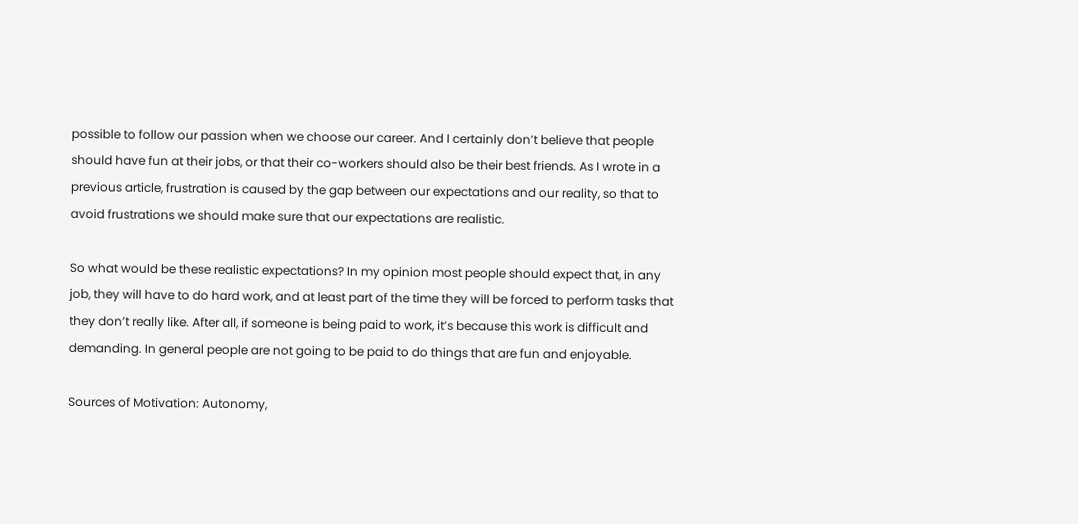possible to follow our passion when we choose our career. And I certainly don’t believe that people should have fun at their jobs, or that their co-workers should also be their best friends. As I wrote in a previous article, frustration is caused by the gap between our expectations and our reality, so that to avoid frustrations we should make sure that our expectations are realistic.

So what would be these realistic expectations? In my opinion most people should expect that, in any job, they will have to do hard work, and at least part of the time they will be forced to perform tasks that they don’t really like. After all, if someone is being paid to work, it’s because this work is difficult and demanding. In general people are not going to be paid to do things that are fun and enjoyable.

Sources of Motivation: Autonomy,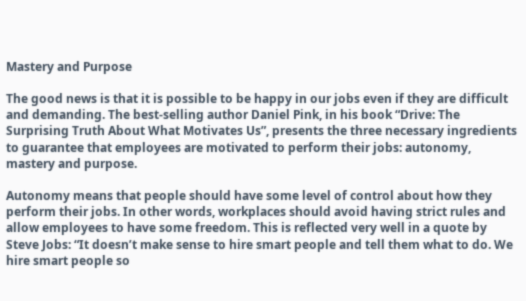Mastery and Purpose

The good news is that it is possible to be happy in our jobs even if they are difficult and demanding. The best-selling author Daniel Pink, in his book “Drive: The Surprising Truth About What Motivates Us”, presents the three necessary ingredients to guarantee that employees are motivated to perform their jobs: autonomy, mastery and purpose.

Autonomy means that people should have some level of control about how they perform their jobs. In other words, workplaces should avoid having strict rules and allow employees to have some freedom. This is reflected very well in a quote by Steve Jobs: “It doesn’t make sense to hire smart people and tell them what to do. We hire smart people so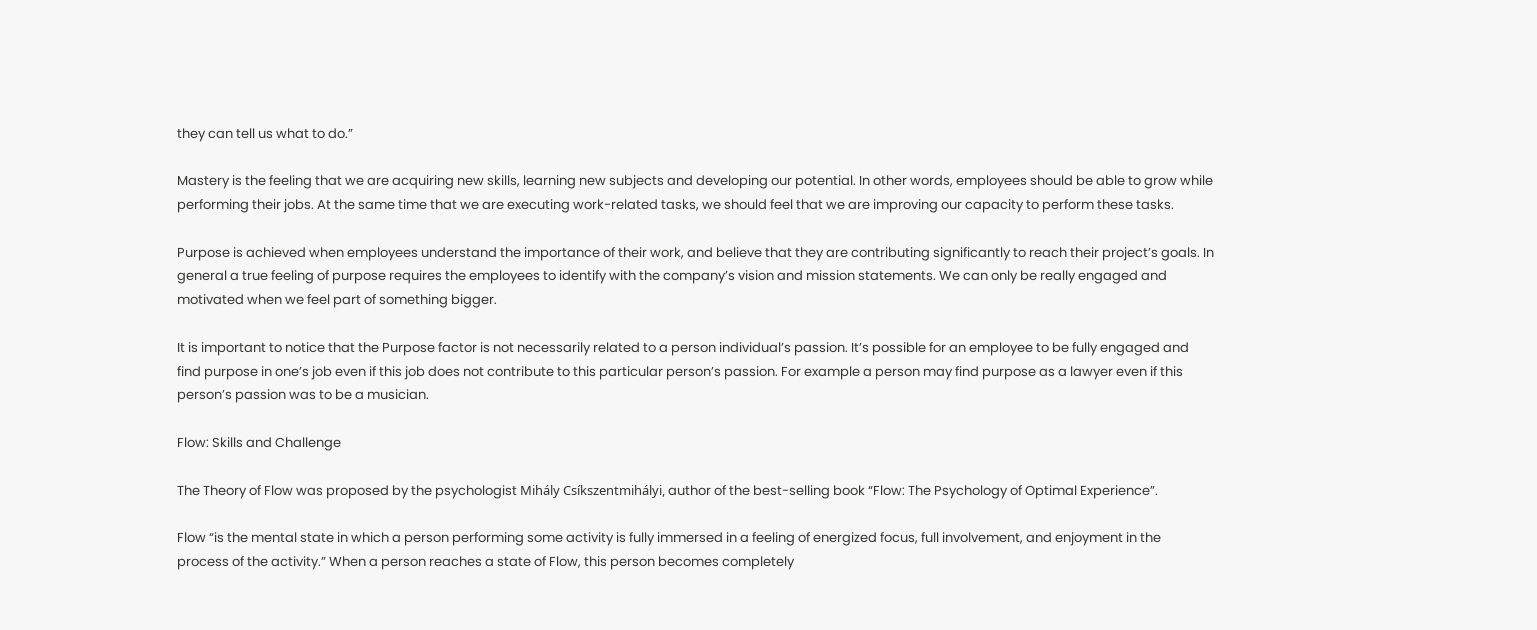they can tell us what to do.”

Mastery is the feeling that we are acquiring new skills, learning new subjects and developing our potential. In other words, employees should be able to grow while performing their jobs. At the same time that we are executing work-related tasks, we should feel that we are improving our capacity to perform these tasks.

Purpose is achieved when employees understand the importance of their work, and believe that they are contributing significantly to reach their project’s goals. In general a true feeling of purpose requires the employees to identify with the company’s vision and mission statements. We can only be really engaged and motivated when we feel part of something bigger.

It is important to notice that the Purpose factor is not necessarily related to a person individual’s passion. It’s possible for an employee to be fully engaged and find purpose in one’s job even if this job does not contribute to this particular person’s passion. For example a person may find purpose as a lawyer even if this person’s passion was to be a musician.

Flow: Skills and Challenge

The Theory of Flow was proposed by the psychologist Mihály Csíkszentmihályi, author of the best-selling book “Flow: The Psychology of Optimal Experience”.

Flow “is the mental state in which a person performing some activity is fully immersed in a feeling of energized focus, full involvement, and enjoyment in the process of the activity.” When a person reaches a state of Flow, this person becomes completely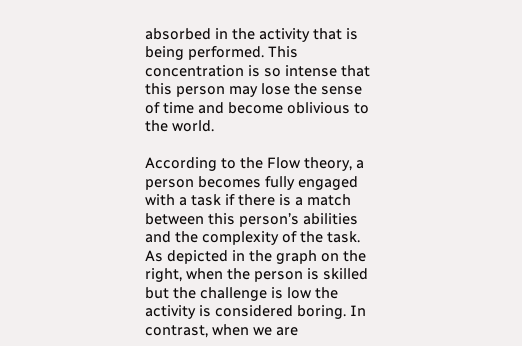absorbed in the activity that is being performed. This concentration is so intense that this person may lose the sense of time and become oblivious to the world.

According to the Flow theory, a person becomes fully engaged with a task if there is a match between this person’s abilities and the complexity of the task. As depicted in the graph on the right, when the person is skilled but the challenge is low the activity is considered boring. In contrast, when we are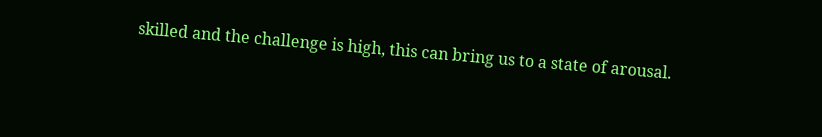skilled and the challenge is high, this can bring us to a state of arousal.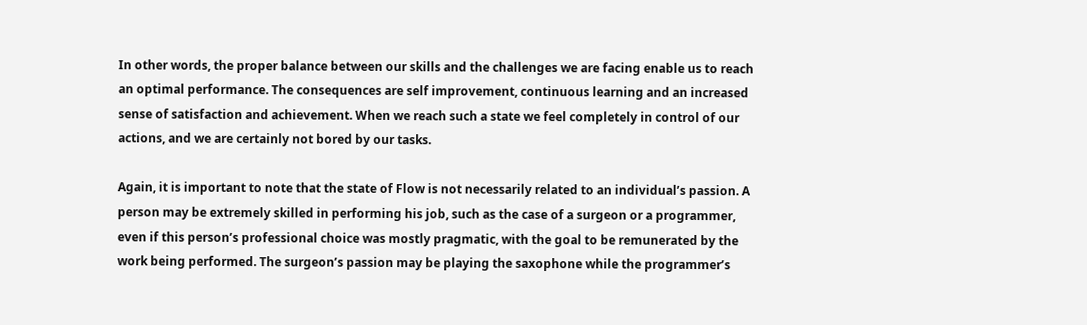In other words, the proper balance between our skills and the challenges we are facing enable us to reach an optimal performance. The consequences are self improvement, continuous learning and an increased sense of satisfaction and achievement. When we reach such a state we feel completely in control of our actions, and we are certainly not bored by our tasks.

Again, it is important to note that the state of Flow is not necessarily related to an individual’s passion. A person may be extremely skilled in performing his job, such as the case of a surgeon or a programmer, even if this person’s professional choice was mostly pragmatic, with the goal to be remunerated by the work being performed. The surgeon’s passion may be playing the saxophone while the programmer’s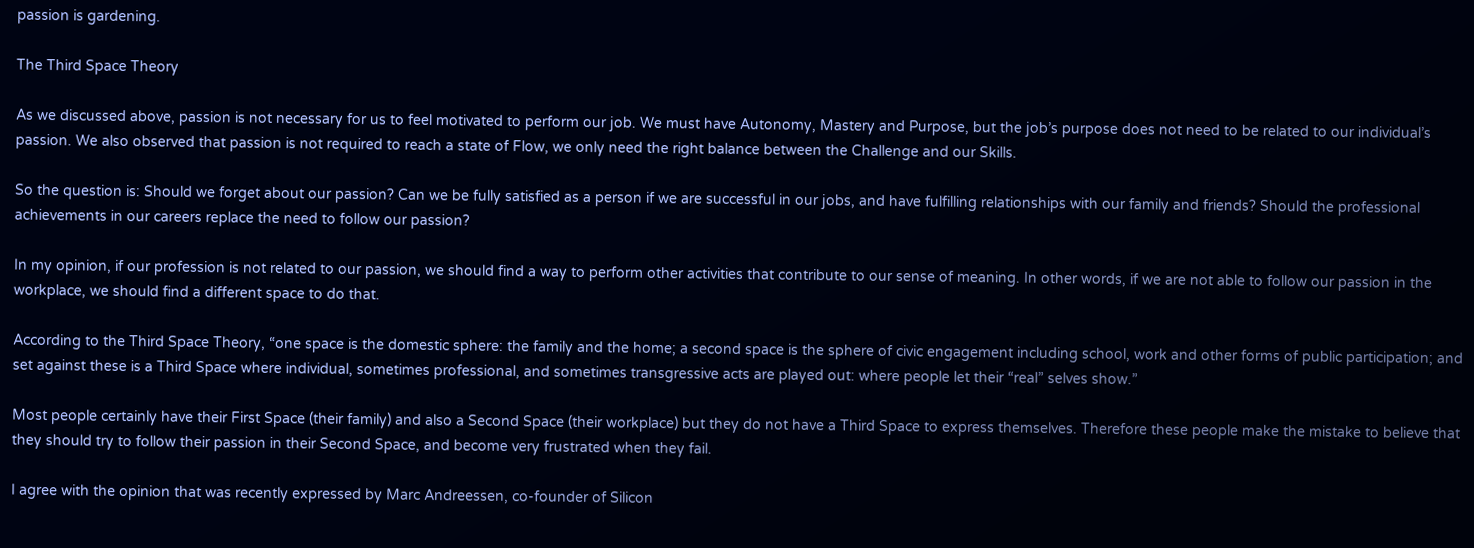passion is gardening.

The Third Space Theory

As we discussed above, passion is not necessary for us to feel motivated to perform our job. We must have Autonomy, Mastery and Purpose, but the job’s purpose does not need to be related to our individual’s passion. We also observed that passion is not required to reach a state of Flow, we only need the right balance between the Challenge and our Skills.

So the question is: Should we forget about our passion? Can we be fully satisfied as a person if we are successful in our jobs, and have fulfilling relationships with our family and friends? Should the professional achievements in our careers replace the need to follow our passion?

In my opinion, if our profession is not related to our passion, we should find a way to perform other activities that contribute to our sense of meaning. In other words, if we are not able to follow our passion in the workplace, we should find a different space to do that.

According to the Third Space Theory, “one space is the domestic sphere: the family and the home; a second space is the sphere of civic engagement including school, work and other forms of public participation; and set against these is a Third Space where individual, sometimes professional, and sometimes transgressive acts are played out: where people let their “real” selves show.”

Most people certainly have their First Space (their family) and also a Second Space (their workplace) but they do not have a Third Space to express themselves. Therefore these people make the mistake to believe that they should try to follow their passion in their Second Space, and become very frustrated when they fail.

I agree with the opinion that was recently expressed by Marc Andreessen, co-founder of Silicon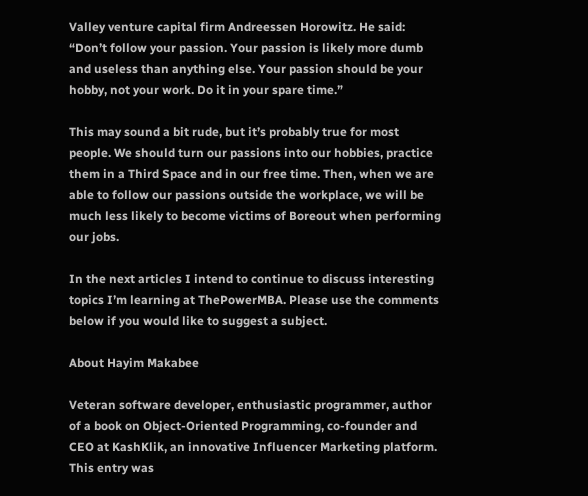Valley venture capital firm Andreessen Horowitz. He said: “Don’t follow your passion. Your passion is likely more dumb and useless than anything else. Your passion should be your hobby, not your work. Do it in your spare time.”

This may sound a bit rude, but it’s probably true for most people. We should turn our passions into our hobbies, practice them in a Third Space and in our free time. Then, when we are able to follow our passions outside the workplace, we will be much less likely to become victims of Boreout when performing our jobs.

In the next articles I intend to continue to discuss interesting topics I’m learning at ThePowerMBA. Please use the comments below if you would like to suggest a subject.

About Hayim Makabee

Veteran software developer, enthusiastic programmer, author of a book on Object-Oriented Programming, co-founder and CEO at KashKlik, an innovative Influencer Marketing platform.
This entry was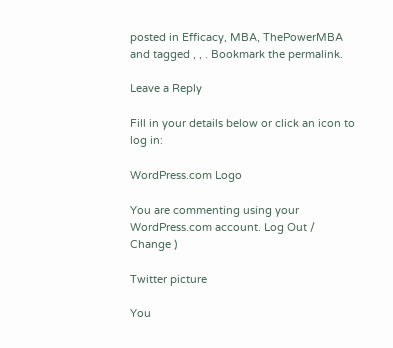posted in Efficacy, MBA, ThePowerMBA and tagged , , . Bookmark the permalink.

Leave a Reply

Fill in your details below or click an icon to log in:

WordPress.com Logo

You are commenting using your WordPress.com account. Log Out /  Change )

Twitter picture

You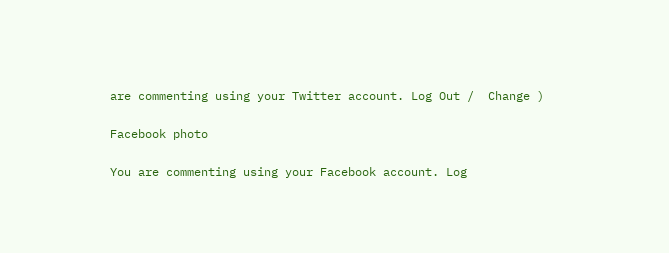are commenting using your Twitter account. Log Out /  Change )

Facebook photo

You are commenting using your Facebook account. Log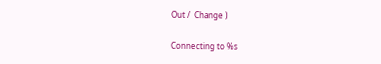Out /  Change )

Connecting to %s